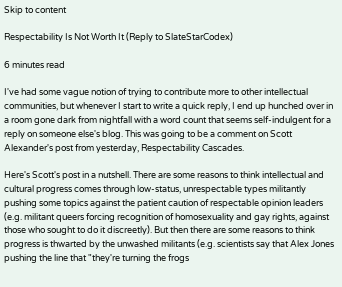Skip to content

Respectability Is Not Worth It (Reply to SlateStarCodex)

6 minutes read

I've had some vague notion of trying to contribute more to other intellectual communities, but whenever I start to write a quick reply, I end up hunched over in a room gone dark from nightfall with a word count that seems self-indulgent for a reply on someone else's blog. This was going to be a comment on Scott Alexander's post from yesterday, Respectability Cascades.

Here's Scott's post in a nutshell. There are some reasons to think intellectual and cultural progress comes through low-status, unrespectable types militantly pushing some topics against the patient caution of respectable opinion leaders (e.g. militant queers forcing recognition of homosexuality and gay rights, against those who sought to do it discreetly). But then there are some reasons to think progress is thwarted by the unwashed militants (e.g. scientists say that Alex Jones pushing the line that "they're turning the frogs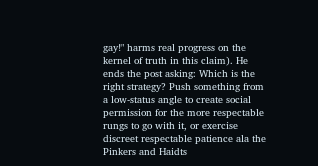gay!" harms real progress on the kernel of truth in this claim). He ends the post asking: Which is the right strategy? Push something from a low-status angle to create social permission for the more respectable rungs to go with it, or exercise discreet respectable patience ala the Pinkers and Haidts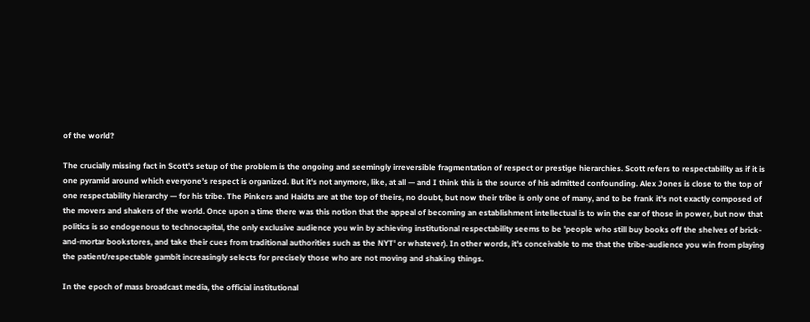of the world?

The crucially missing fact in Scott's setup of the problem is the ongoing and seemingly irreversible fragmentation of respect or prestige hierarchies. Scott refers to respectability as if it is one pyramid around which everyone’s respect is organized. But it's not anymore, like, at all — and I think this is the source of his admitted confounding. Alex Jones is close to the top of one respectability hierarchy — for his tribe. The Pinkers and Haidts are at the top of theirs, no doubt, but now their tribe is only one of many, and to be frank it's not exactly composed of the movers and shakers of the world. Once upon a time there was this notion that the appeal of becoming an establishment intellectual is to win the ear of those in power, but now that politics is so endogenous to technocapital, the only exclusive audience you win by achieving institutional respectability seems to be 'people who still buy books off the shelves of brick-and-mortar bookstores, and take their cues from traditional authorities such as the NYT' or whatever). In other words, it's conceivable to me that the tribe-audience you win from playing the patient/respectable gambit increasingly selects for precisely those who are not moving and shaking things.

In the epoch of mass broadcast media, the official institutional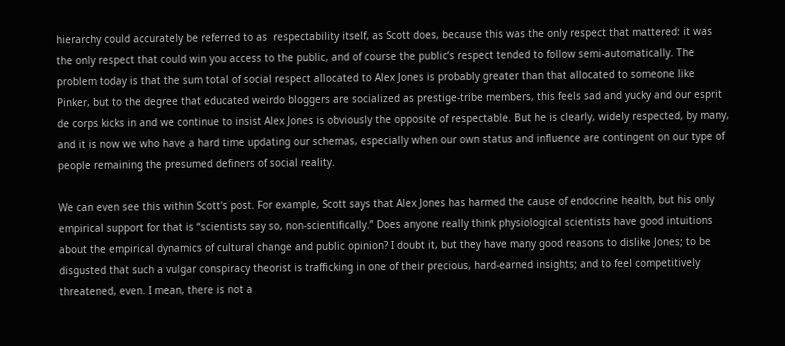hierarchy could accurately be referred to as  respectability itself, as Scott does, because this was the only respect that mattered: it was the only respect that could win you access to the public, and of course the public’s respect tended to follow semi-automatically. The problem today is that the sum total of social respect allocated to Alex Jones is probably greater than that allocated to someone like Pinker, but to the degree that educated weirdo bloggers are socialized as prestige-tribe members, this feels sad and yucky and our esprit de corps kicks in and we continue to insist Alex Jones is obviously the opposite of respectable. But he is clearly, widely respected, by many, and it is now we who have a hard time updating our schemas, especially when our own status and influence are contingent on our type of people remaining the presumed definers of social reality.

We can even see this within Scott's post. For example, Scott says that Alex Jones has harmed the cause of endocrine health, but his only empirical support for that is “scientists say so, non-scientifically.” Does anyone really think physiological scientists have good intuitions about the empirical dynamics of cultural change and public opinion? I doubt it, but they have many good reasons to dislike Jones; to be disgusted that such a vulgar conspiracy theorist is trafficking in one of their precious, hard-earned insights; and to feel competitively threatened, even. I mean, there is not a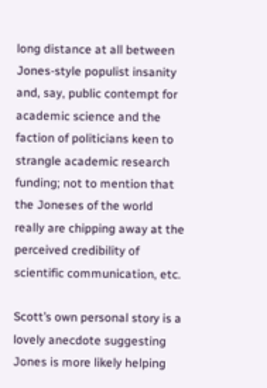long distance at all between Jones-style populist insanity and, say, public contempt for academic science and the faction of politicians keen to strangle academic research funding; not to mention that the Joneses of the world really are chipping away at the perceived credibility of scientific communication, etc.

Scott’s own personal story is a lovely anecdote suggesting Jones is more likely helping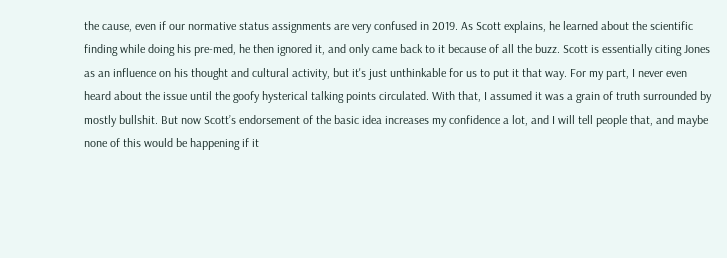the cause, even if our normative status assignments are very confused in 2019. As Scott explains, he learned about the scientific finding while doing his pre-med, he then ignored it, and only came back to it because of all the buzz. Scott is essentially citing Jones as an influence on his thought and cultural activity, but it's just unthinkable for us to put it that way. For my part, I never even heard about the issue until the goofy hysterical talking points circulated. With that, I assumed it was a grain of truth surrounded by mostly bullshit. But now Scott’s endorsement of the basic idea increases my confidence a lot, and I will tell people that, and maybe none of this would be happening if it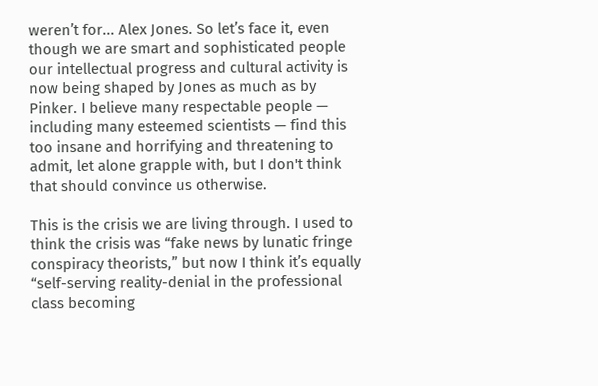weren’t for... Alex Jones. So let’s face it, even though we are smart and sophisticated people our intellectual progress and cultural activity is now being shaped by Jones as much as by Pinker. I believe many respectable people — including many esteemed scientists — find this too insane and horrifying and threatening to admit, let alone grapple with, but I don't think that should convince us otherwise.

This is the crisis we are living through. I used to think the crisis was “fake news by lunatic fringe conspiracy theorists,” but now I think it’s equally “self-serving reality-denial in the professional class becoming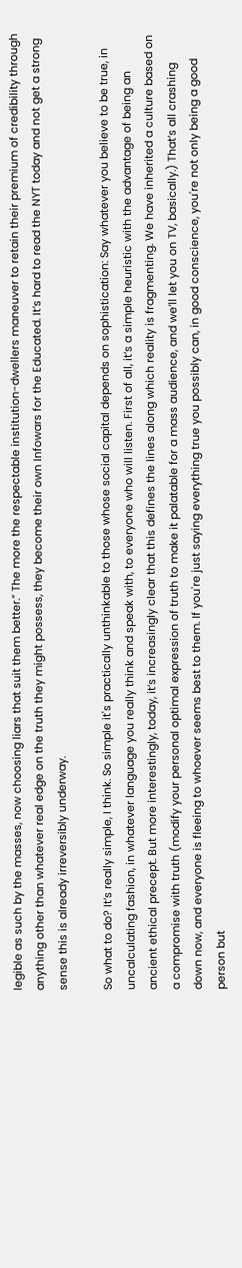legible as such by the masses, now choosing liars that suit them better.” The more the respectable institution-dwellers maneuver to retain their premium of credibility through anything other than whatever real edge on the truth they might possess, they become their own Infowars for the Educated. It’s hard to read the NYT today and not get a strong sense this is already irreversibly underway.

So what to do? It’s really simple, I think. So simple it's practically unthinkable to those whose social capital depends on sophistication: Say whatever you believe to be true, in uncalculating fashion, in whatever language you really think and speak with, to everyone who will listen. First of all, it’s a simple heuristic with the advantage of being an ancient ethical precept. But more interestingly, today, it’s increasingly clear that this defines the lines along which reality is fragmenting. We have inherited a culture based on a compromise with truth (modify your personal optimal expression of truth to make it palatable for a mass audience, and we’ll let you on TV, basically.) That’s all crashing down now, and everyone is fleeing to whoever seems best to them. If you're just saying everything true you possibly can, in good conscience, you're not only being a good person but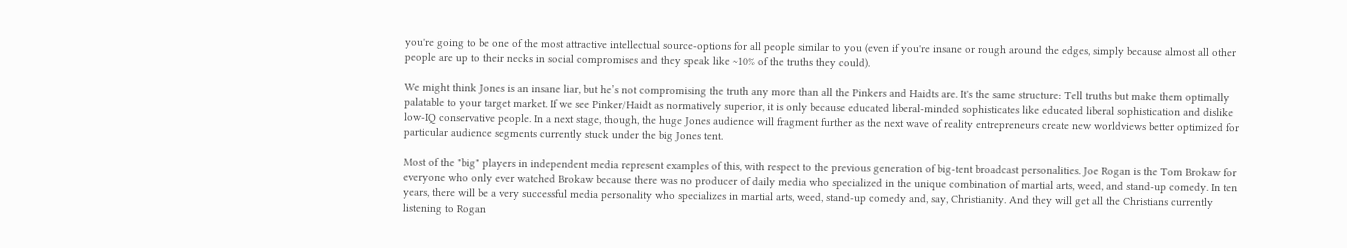you're going to be one of the most attractive intellectual source-options for all people similar to you (even if you're insane or rough around the edges, simply because almost all other people are up to their necks in social compromises and they speak like ~10% of the truths they could).

We might think Jones is an insane liar, but he’s not compromising the truth any more than all the Pinkers and Haidts are. It's the same structure: Tell truths but make them optimally palatable to your target market. If we see Pinker/Haidt as normatively superior, it is only because educated liberal-minded sophisticates like educated liberal sophistication and dislike low-IQ conservative people. In a next stage, though, the huge Jones audience will fragment further as the next wave of reality entrepreneurs create new worldviews better optimized for particular audience segments currently stuck under the big Jones tent.

Most of the "big" players in independent media represent examples of this, with respect to the previous generation of big-tent broadcast personalities. Joe Rogan is the Tom Brokaw for everyone who only ever watched Brokaw because there was no producer of daily media who specialized in the unique combination of martial arts, weed, and stand-up comedy. In ten years, there will be a very successful media personality who specializes in martial arts, weed, stand-up comedy and, say, Christianity. And they will get all the Christians currently listening to Rogan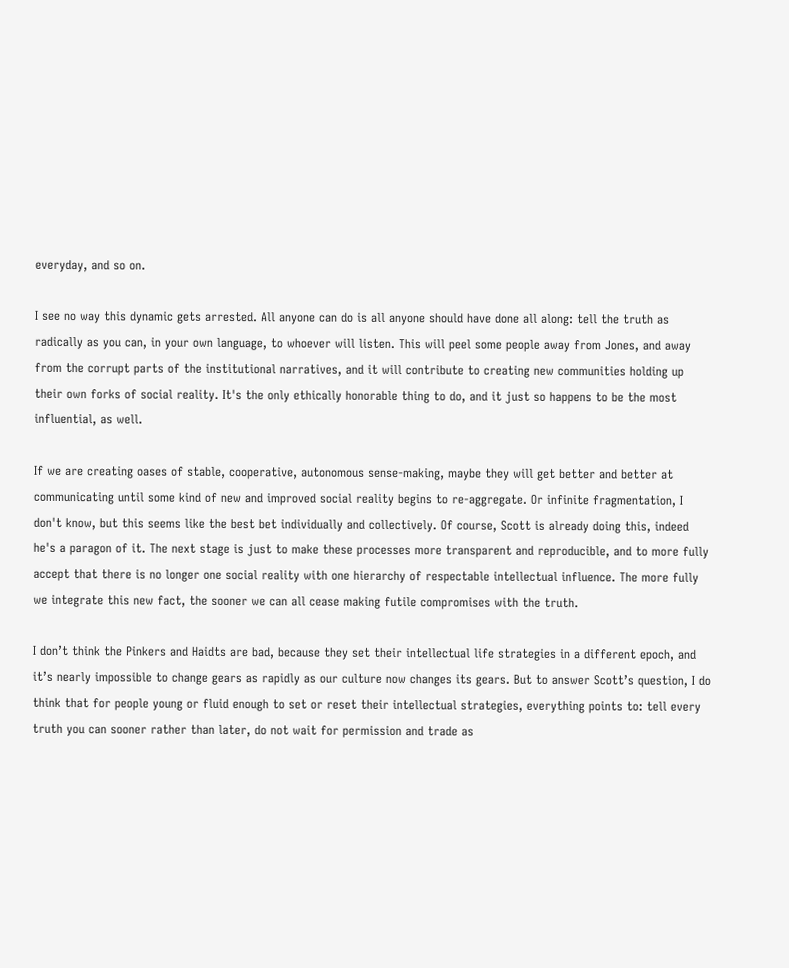everyday, and so on.

I see no way this dynamic gets arrested. All anyone can do is all anyone should have done all along: tell the truth as radically as you can, in your own language, to whoever will listen. This will peel some people away from Jones, and away from the corrupt parts of the institutional narratives, and it will contribute to creating new communities holding up their own forks of social reality. It's the only ethically honorable thing to do, and it just so happens to be the most influential, as well.

If we are creating oases of stable, cooperative, autonomous sense-making, maybe they will get better and better at communicating until some kind of new and improved social reality begins to re-aggregate. Or infinite fragmentation, I don't know, but this seems like the best bet individually and collectively. Of course, Scott is already doing this, indeed he's a paragon of it. The next stage is just to make these processes more transparent and reproducible, and to more fully accept that there is no longer one social reality with one hierarchy of respectable intellectual influence. The more fully we integrate this new fact, the sooner we can all cease making futile compromises with the truth.

I don’t think the Pinkers and Haidts are bad, because they set their intellectual life strategies in a different epoch, and it’s nearly impossible to change gears as rapidly as our culture now changes its gears. But to answer Scott’s question, I do think that for people young or fluid enough to set or reset their intellectual strategies, everything points to: tell every truth you can sooner rather than later, do not wait for permission and trade as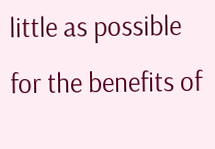little as possible for the benefits of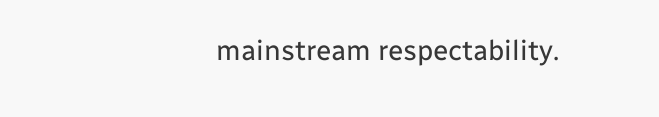mainstream respectability.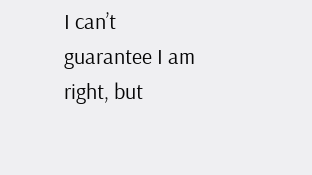I can’t guarantee I am right, but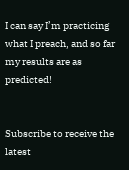I can say I’m practicing what I preach, and so far my results are as predicted!


Subscribe to receive the latest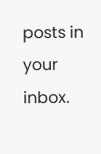posts in your inbox.